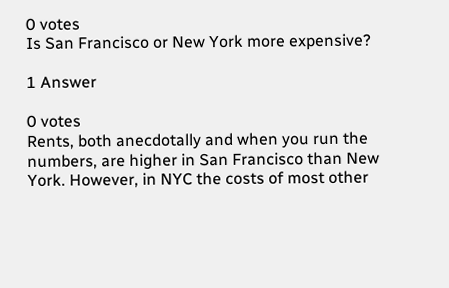0 votes
Is San Francisco or New York more expensive?

1 Answer

0 votes
Rents, both anecdotally and when you run the numbers, are higher in San Francisco than New York. However, in NYC the costs of most other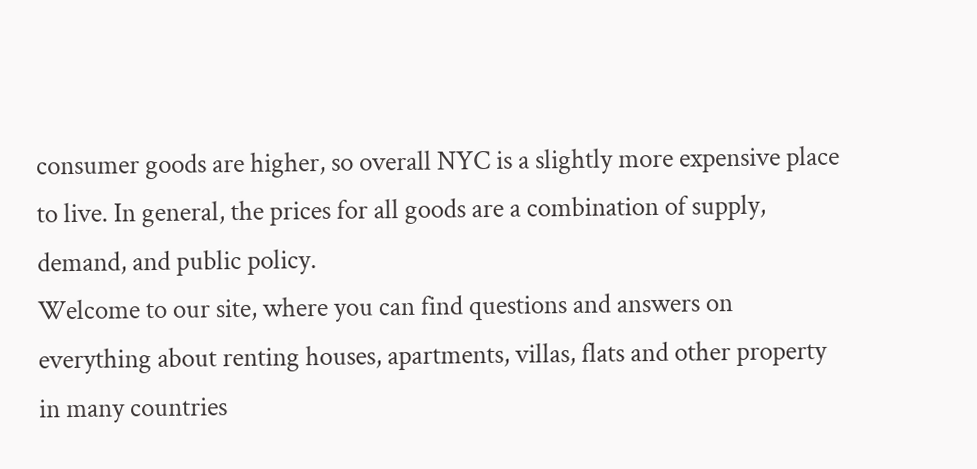consumer goods are higher, so overall NYC is a slightly more expensive place to live. In general, the prices for all goods are a combination of supply, demand, and public policy.
Welcome to our site, where you can find questions and answers on everything about renting houses, apartments, villas, flats and other property in many countries